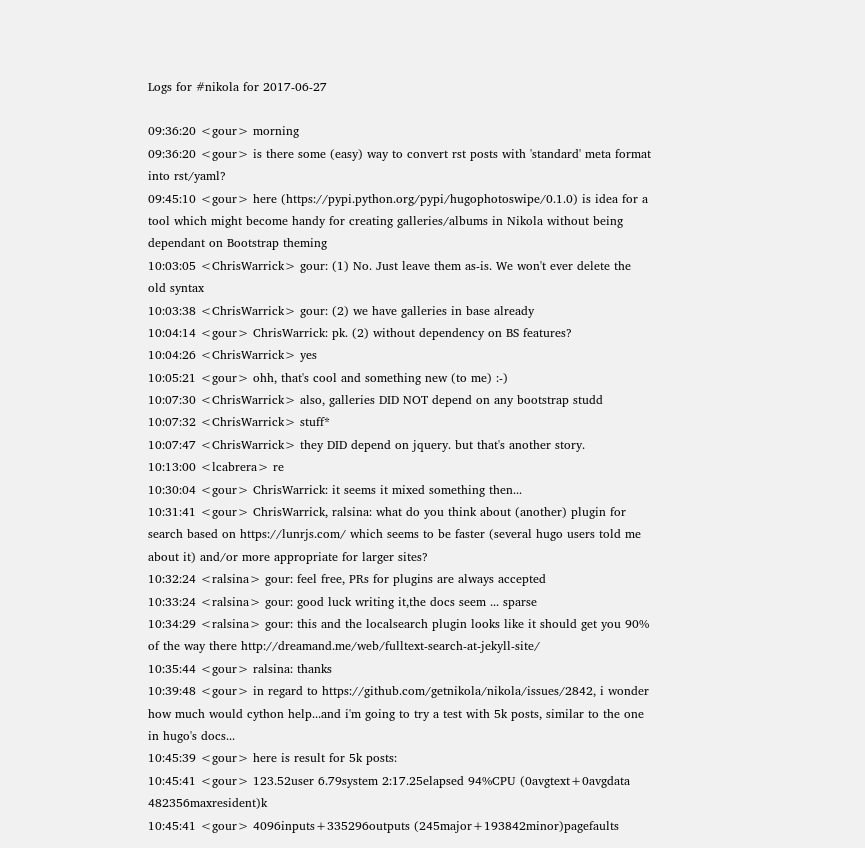Logs for #nikola for 2017-06-27

09:36:20 <gour> morning
09:36:20 <gour> is there some (easy) way to convert rst posts with 'standard' meta format into rst/yaml?
09:45:10 <gour> here (https://pypi.python.org/pypi/hugophotoswipe/0.1.0) is idea for a tool which might become handy for creating galleries/albums in Nikola without being dependant on Bootstrap theming
10:03:05 <ChrisWarrick> gour: (1) No. Just leave them as-is. We won't ever delete the old syntax
10:03:38 <ChrisWarrick> gour: (2) we have galleries in base already
10:04:14 <gour> ChrisWarrick: pk. (2) without dependency on BS features?
10:04:26 <ChrisWarrick> yes
10:05:21 <gour> ohh, that's cool and something new (to me) :-)
10:07:30 <ChrisWarrick> also, galleries DID NOT depend on any bootstrap studd
10:07:32 <ChrisWarrick> stuff*
10:07:47 <ChrisWarrick> they DID depend on jquery. but that's another story.
10:13:00 <lcabrera> re
10:30:04 <gour> ChrisWarrick: it seems it mixed something then...
10:31:41 <gour> ChrisWarrick, ralsina: what do you think about (another) plugin for search based on https://lunrjs.com/ which seems to be faster (several hugo users told me about it) and/or more appropriate for larger sites?
10:32:24 <ralsina> gour: feel free, PRs for plugins are always accepted
10:33:24 <ralsina> gour: good luck writing it,the docs seem ... sparse
10:34:29 <ralsina> gour: this and the localsearch plugin looks like it should get you 90% of the way there http://dreamand.me/web/fulltext-search-at-jekyll-site/
10:35:44 <gour> ralsina: thanks
10:39:48 <gour> in regard to https://github.com/getnikola/nikola/issues/2842, i wonder how much would cython help...and i'm going to try a test with 5k posts, similar to the one in hugo's docs...
10:45:39 <gour> here is result for 5k posts:
10:45:41 <gour> 123.52user 6.79system 2:17.25elapsed 94%CPU (0avgtext+0avgdata 482356maxresident)k
10:45:41 <gour> 4096inputs+335296outputs (245major+193842minor)pagefaults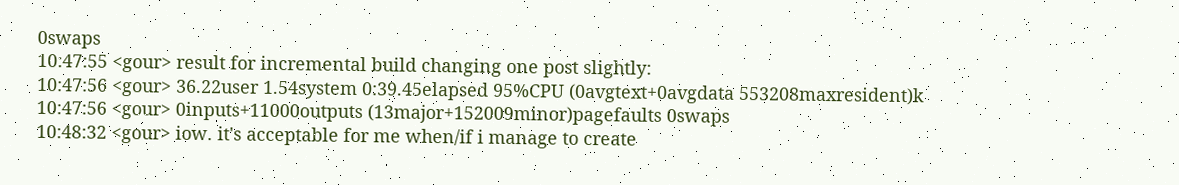0swaps
10:47:55 <gour> result for incremental build changing one post slightly:
10:47:56 <gour> 36.22user 1.54system 0:39.45elapsed 95%CPU (0avgtext+0avgdata 553208maxresident)k
10:47:56 <gour> 0inputs+11000outputs (13major+152009minor)pagefaults 0swaps
10:48:32 <gour> iow. it's acceptable for me when/if i manage to create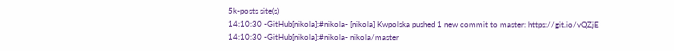5k-posts site(s)
14:10:30 -GitHub[nikola]:#nikola- [nikola] Kwpolska pushed 1 new commit to master: https://git.io/vQZjE
14:10:30 -GitHub[nikola]:#nikola- nikola/master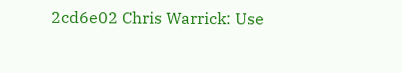2cd6e02 Chris Warrick: Use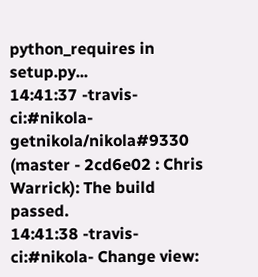python_requires in setup.py...
14:41:37 -travis-ci:#nikola- getnikola/nikola#9330 (master - 2cd6e02 : Chris Warrick): The build passed.
14:41:38 -travis-ci:#nikola- Change view: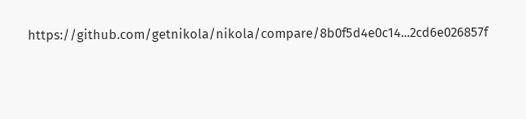https://github.com/getnikola/nikola/compare/8b0f5d4e0c14...2cd6e026857f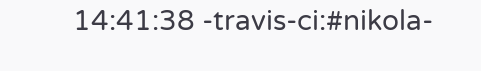14:41:38 -travis-ci:#nikola-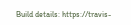Build details: https://travis-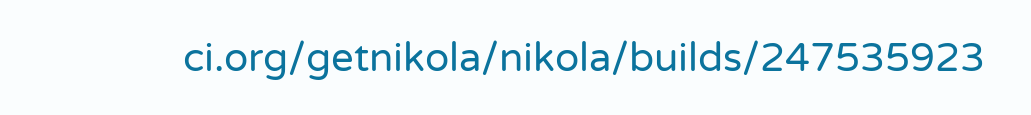ci.org/getnikola/nikola/builds/247535923